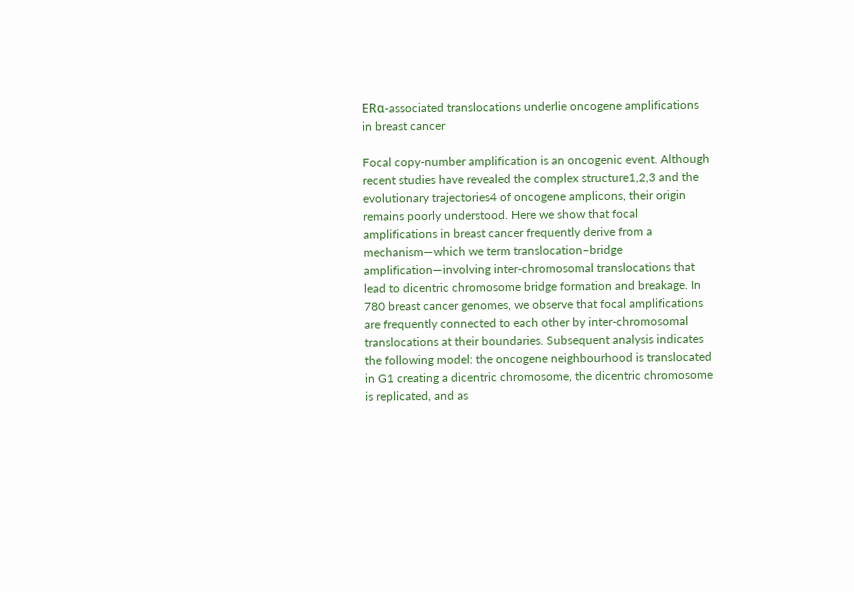ERα-associated translocations underlie oncogene amplifications in breast cancer

Focal copy-number amplification is an oncogenic event. Although recent studies have revealed the complex structure1,2,3 and the evolutionary trajectories4 of oncogene amplicons, their origin remains poorly understood. Here we show that focal amplifications in breast cancer frequently derive from a mechanism—which we term translocation–bridge amplification—involving inter-chromosomal translocations that lead to dicentric chromosome bridge formation and breakage. In 780 breast cancer genomes, we observe that focal amplifications are frequently connected to each other by inter-chromosomal translocations at their boundaries. Subsequent analysis indicates the following model: the oncogene neighbourhood is translocated in G1 creating a dicentric chromosome, the dicentric chromosome is replicated, and as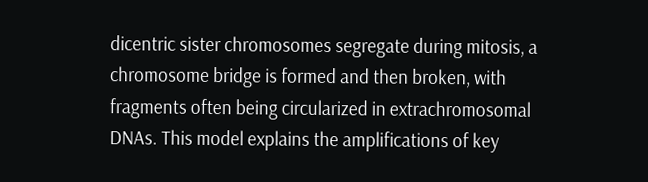dicentric sister chromosomes segregate during mitosis, a chromosome bridge is formed and then broken, with fragments often being circularized in extrachromosomal DNAs. This model explains the amplifications of key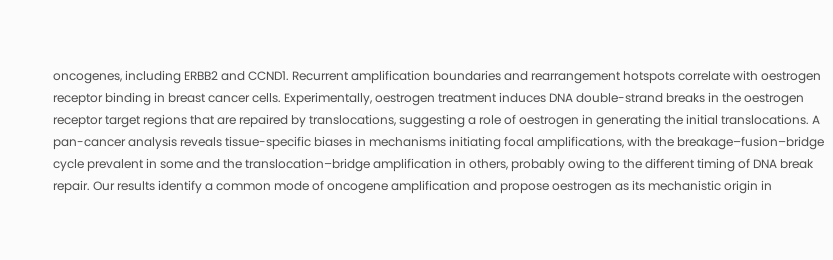oncogenes, including ERBB2 and CCND1. Recurrent amplification boundaries and rearrangement hotspots correlate with oestrogen receptor binding in breast cancer cells. Experimentally, oestrogen treatment induces DNA double-strand breaks in the oestrogen receptor target regions that are repaired by translocations, suggesting a role of oestrogen in generating the initial translocations. A pan-cancer analysis reveals tissue-specific biases in mechanisms initiating focal amplifications, with the breakage–fusion–bridge cycle prevalent in some and the translocation–bridge amplification in others, probably owing to the different timing of DNA break repair. Our results identify a common mode of oncogene amplification and propose oestrogen as its mechanistic origin in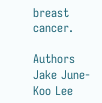breast cancer.

Authors Jake June-Koo Lee